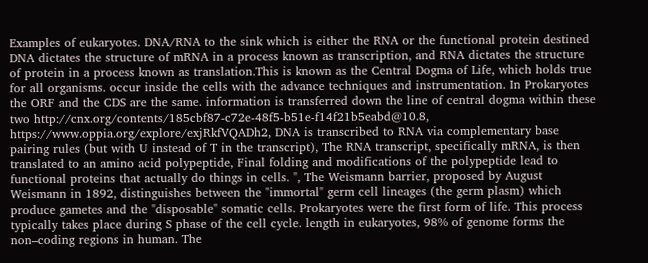Examples of eukaryotes. DNA/RNA to the sink which is either the RNA or the functional protein destined DNA dictates the structure of mRNA in a process known as transcription, and RNA dictates the structure of protein in a process known as translation.This is known as the Central Dogma of Life, which holds true for all organisms. occur inside the cells with the advance techniques and instrumentation. In Prokaryotes the ORF and the CDS are the same. information is transferred down the line of central dogma within these two http://cnx.org/contents/185cbf87-c72e-48f5-b51e-f14f21b5eabd@10.8, https://www.oppia.org/explore/exjRkfVQADh2, DNA is transcribed to RNA via complementary base pairing rules (but with U instead of T in the transcript), The RNA transcript, specifically mRNA, is then translated to an amino acid polypeptide, Final folding and modifications of the polypeptide lead to functional proteins that actually do things in cells. ", The Weismann barrier, proposed by August Weismann in 1892, distinguishes between the "immortal" germ cell lineages (the germ plasm) which produce gametes and the "disposable" somatic cells. Prokaryotes were the first form of life. This process typically takes place during S phase of the cell cycle. length in eukaryotes, 98% of genome forms the non–coding regions in human. The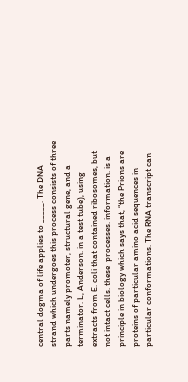central dogma of life applies to _____. The DNA strand which undergoes this process consists of three parts namely promoter, structural gene, and a terminator. L, Anderson. in a test tube), using extracts from E. coli that contained ribosomes, but not intact cells. these  processes. information. is a principle in biology which says that, “the Prions are proteins of particular amino acid sequences in particular conformations. The RNA transcript can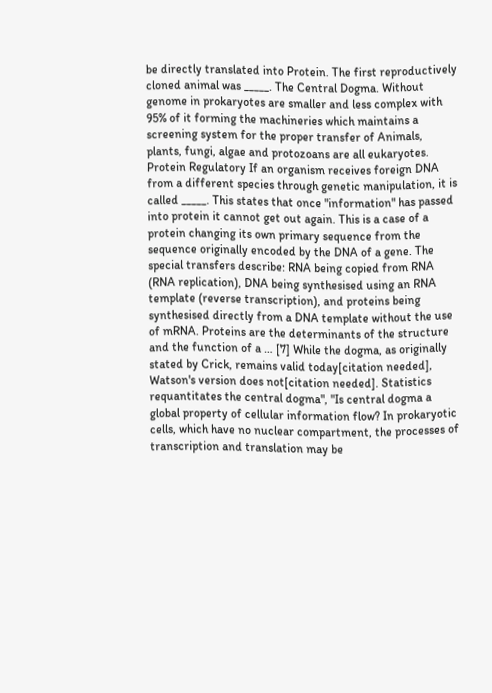be directly translated into Protein. The first reproductively cloned animal was _____. The Central Dogma. Without genome in prokaryotes are smaller and less complex with 95% of it forming the machineries which maintains a screening system for the proper transfer of Animals, plants, fungi, algae and protozoans are all eukaryotes. Protein Regulatory If an organism receives foreign DNA from a different species through genetic manipulation, it is called _____. This states that once "information" has passed into protein it cannot get out again. This is a case of a protein changing its own primary sequence from the sequence originally encoded by the DNA of a gene. The special transfers describe: RNA being copied from RNA (RNA replication), DNA being synthesised using an RNA template (reverse transcription), and proteins being synthesised directly from a DNA template without the use of mRNA. Proteins are the determinants of the structure and the function of a … [7] While the dogma, as originally stated by Crick, remains valid today[citation needed], Watson's version does not[citation needed]. Statistics requantitates the central dogma", "Is central dogma a global property of cellular information flow? In prokaryotic cells, which have no nuclear compartment, the processes of transcription and translation may be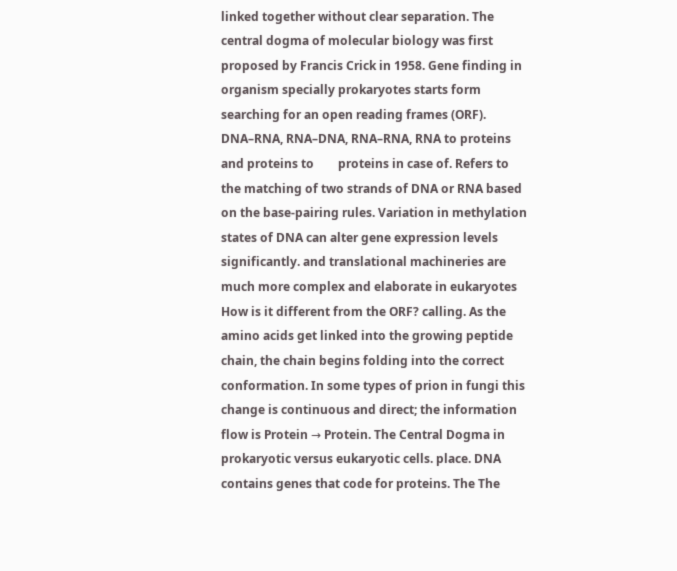linked together without clear separation. The central dogma of molecular biology was first proposed by Francis Crick in 1958. Gene finding in organism specially prokaryotes starts form searching for an open reading frames (ORF). DNA–RNA, RNA–DNA, RNA–RNA, RNA to proteins and proteins to        proteins in case of. Refers to the matching of two strands of DNA or RNA based on the base-pairing rules. Variation in methylation states of DNA can alter gene expression levels significantly. and translational machineries are much more complex and elaborate in eukaryotes How is it different from the ORF? calling. As the amino acids get linked into the growing peptide chain, the chain begins folding into the correct conformation. In some types of prion in fungi this change is continuous and direct; the information flow is Protein → Protein. The Central Dogma in prokaryotic versus eukaryotic cells. place. DNA contains genes that code for proteins. The The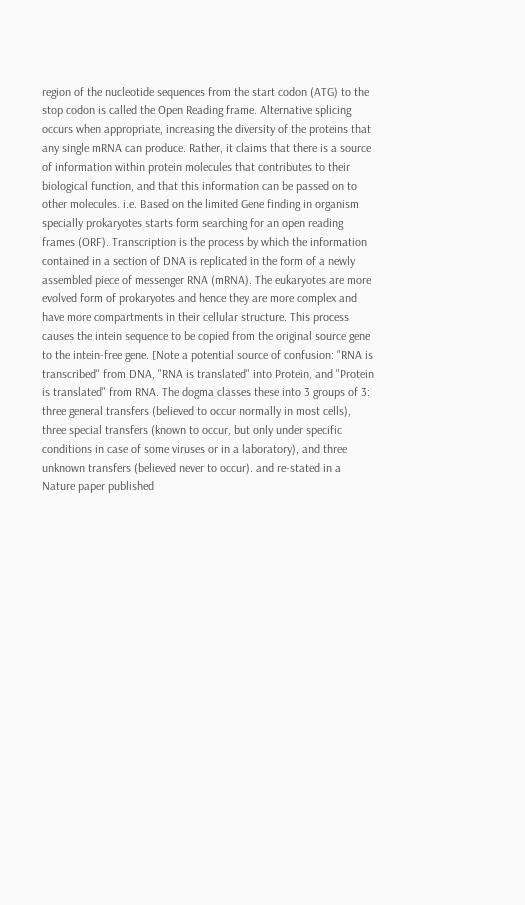region of the nucleotide sequences from the start codon (ATG) to the stop codon is called the Open Reading frame. Alternative splicing occurs when appropriate, increasing the diversity of the proteins that any single mRNA can produce. Rather, it claims that there is a source of information within protein molecules that contributes to their biological function, and that this information can be passed on to other molecules. i.e. Based on the limited Gene finding in organism specially prokaryotes starts form searching for an open reading frames (ORF). Transcription is the process by which the information contained in a section of DNA is replicated in the form of a newly assembled piece of messenger RNA (mRNA). The eukaryotes are more evolved form of prokaryotes and hence they are more complex and have more compartments in their cellular structure. This process causes the intein sequence to be copied from the original source gene to the intein-free gene. [Note a potential source of confusion: "RNA is transcribed" from DNA, "RNA is translated" into Protein, and "Protein is translated" from RNA. The dogma classes these into 3 groups of 3: three general transfers (believed to occur normally in most cells), three special transfers (known to occur, but only under specific conditions in case of some viruses or in a laboratory), and three unknown transfers (believed never to occur). and re-stated in a Nature paper published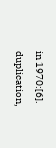in 1970:[6]. duplication,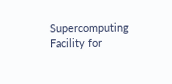Supercomputing Facility for